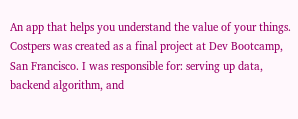An app that helps you understand the value of your things. Costpers was created as a final project at Dev Bootcamp, San Francisco. I was responsible for: serving up data, backend algorithm, and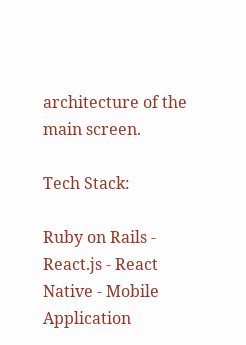architecture of the main screen.

Tech Stack:

Ruby on Rails - React.js - React Native - Mobile Application